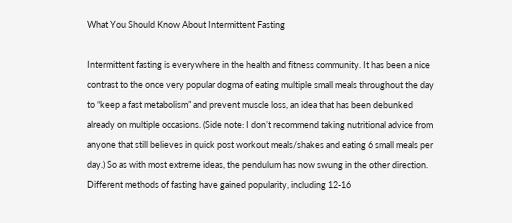What You Should Know About Intermittent Fasting

Intermittent fasting is everywhere in the health and fitness community. It has been a nice contrast to the once very popular dogma of eating multiple small meals throughout the day to “keep a fast metabolism” and prevent muscle loss, an idea that has been debunked already on multiple occasions. (Side note: I don’t recommend taking nutritional advice from anyone that still believes in quick post workout meals/shakes and eating 6 small meals per day.) So as with most extreme ideas, the pendulum has now swung in the other direction. Different methods of fasting have gained popularity, including 12-16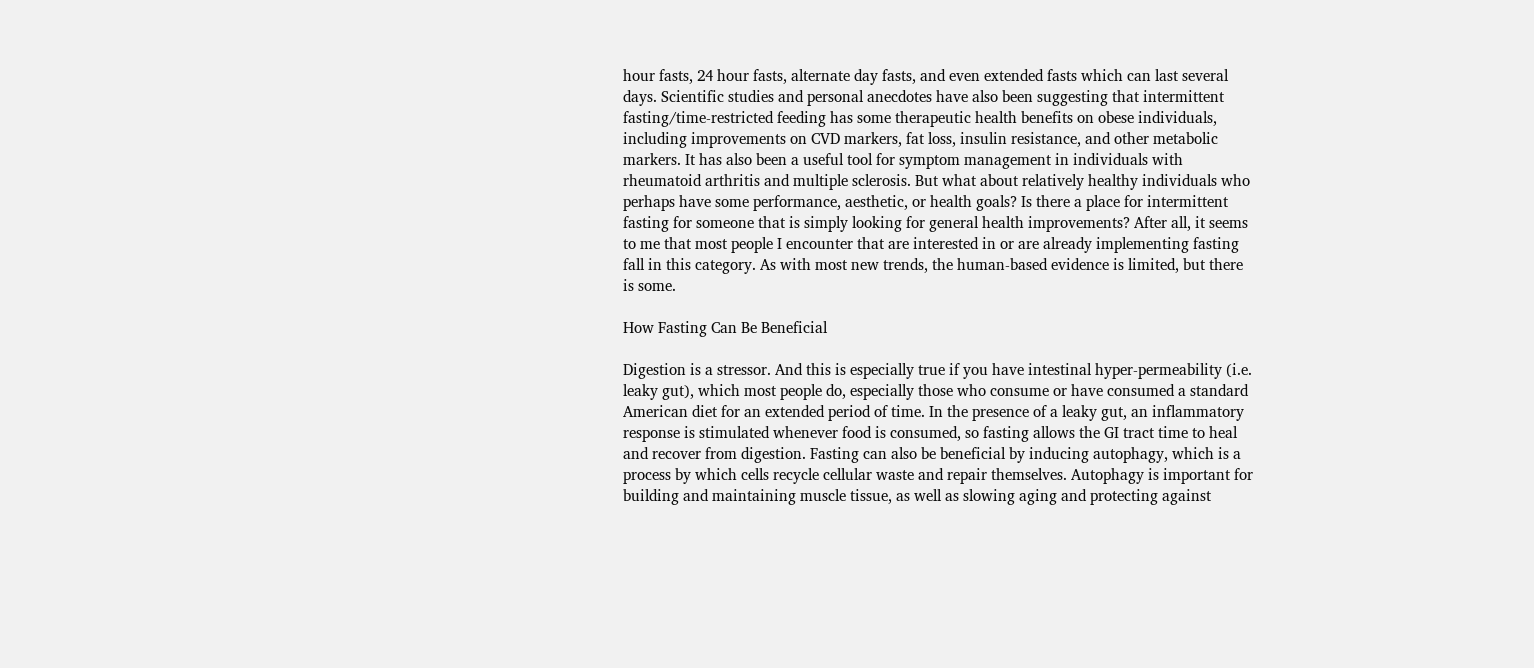hour fasts, 24 hour fasts, alternate day fasts, and even extended fasts which can last several days. Scientific studies and personal anecdotes have also been suggesting that intermittent fasting/time-restricted feeding has some therapeutic health benefits on obese individuals, including improvements on CVD markers, fat loss, insulin resistance, and other metabolic markers. It has also been a useful tool for symptom management in individuals with rheumatoid arthritis and multiple sclerosis. But what about relatively healthy individuals who perhaps have some performance, aesthetic, or health goals? Is there a place for intermittent fasting for someone that is simply looking for general health improvements? After all, it seems to me that most people I encounter that are interested in or are already implementing fasting fall in this category. As with most new trends, the human-based evidence is limited, but there is some.

How Fasting Can Be Beneficial

Digestion is a stressor. And this is especially true if you have intestinal hyper-permeability (i.e. leaky gut), which most people do, especially those who consume or have consumed a standard American diet for an extended period of time. In the presence of a leaky gut, an inflammatory response is stimulated whenever food is consumed, so fasting allows the GI tract time to heal and recover from digestion. Fasting can also be beneficial by inducing autophagy, which is a process by which cells recycle cellular waste and repair themselves. Autophagy is important for building and maintaining muscle tissue, as well as slowing aging and protecting against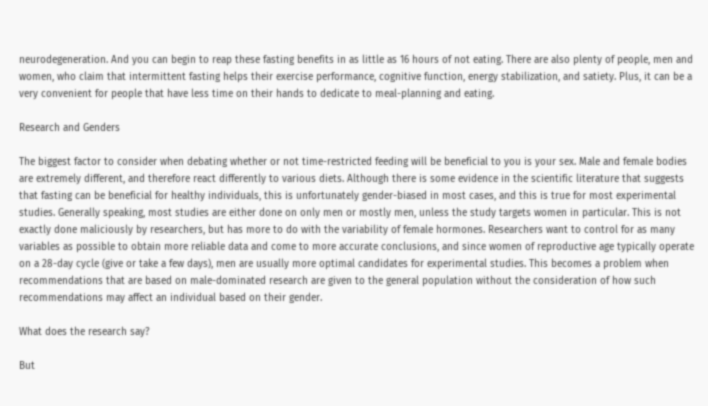neurodegeneration. And you can begin to reap these fasting benefits in as little as 16 hours of not eating. There are also plenty of people, men and women, who claim that intermittent fasting helps their exercise performance, cognitive function, energy stabilization, and satiety. Plus, it can be a very convenient for people that have less time on their hands to dedicate to meal-planning and eating.

Research and Genders

The biggest factor to consider when debating whether or not time-restricted feeding will be beneficial to you is your sex. Male and female bodies are extremely different, and therefore react differently to various diets. Although there is some evidence in the scientific literature that suggests that fasting can be beneficial for healthy individuals, this is unfortunately gender-biased in most cases, and this is true for most experimental studies. Generally speaking, most studies are either done on only men or mostly men, unless the study targets women in particular. This is not exactly done maliciously by researchers, but has more to do with the variability of female hormones. Researchers want to control for as many variables as possible to obtain more reliable data and come to more accurate conclusions, and since women of reproductive age typically operate on a 28-day cycle (give or take a few days), men are usually more optimal candidates for experimental studies. This becomes a problem when recommendations that are based on male-dominated research are given to the general population without the consideration of how such recommendations may affect an individual based on their gender.

What does the research say?

But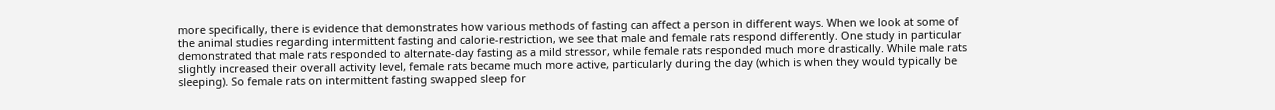more specifically, there is evidence that demonstrates how various methods of fasting can affect a person in different ways. When we look at some of the animal studies regarding intermittent fasting and calorie-restriction, we see that male and female rats respond differently. One study in particular demonstrated that male rats responded to alternate-day fasting as a mild stressor, while female rats responded much more drastically. While male rats slightly increased their overall activity level, female rats became much more active, particularly during the day (which is when they would typically be sleeping). So female rats on intermittent fasting swapped sleep for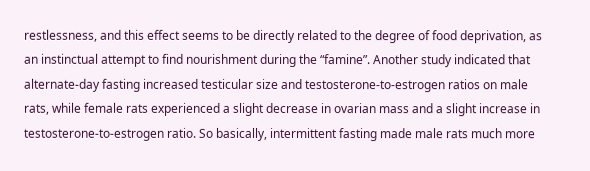restlessness, and this effect seems to be directly related to the degree of food deprivation, as an instinctual attempt to find nourishment during the “famine”. Another study indicated that alternate-day fasting increased testicular size and testosterone-to-estrogen ratios on male rats, while female rats experienced a slight decrease in ovarian mass and a slight increase in testosterone-to-estrogen ratio. So basically, intermittent fasting made male rats much more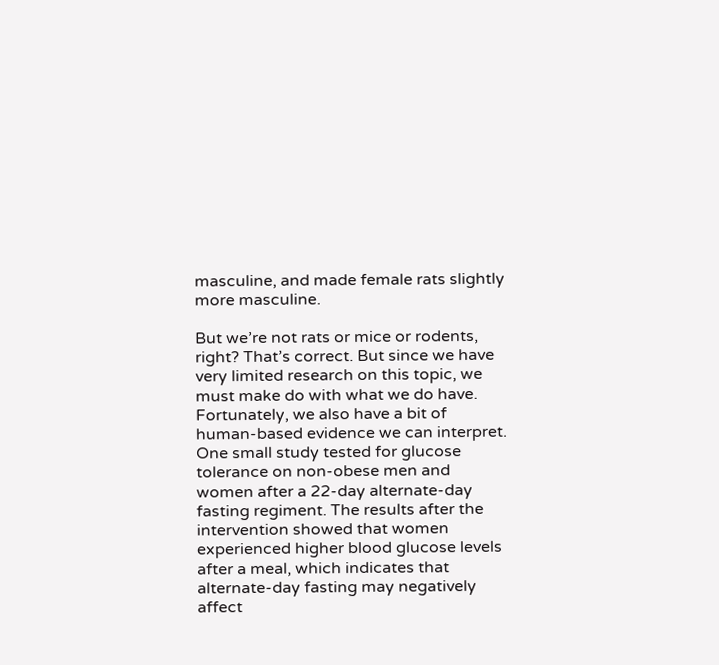masculine, and made female rats slightly more masculine.

But we’re not rats or mice or rodents, right? That’s correct. But since we have very limited research on this topic, we must make do with what we do have. Fortunately, we also have a bit of human-based evidence we can interpret. One small study tested for glucose tolerance on non-obese men and women after a 22-day alternate-day fasting regiment. The results after the intervention showed that women experienced higher blood glucose levels after a meal, which indicates that alternate-day fasting may negatively affect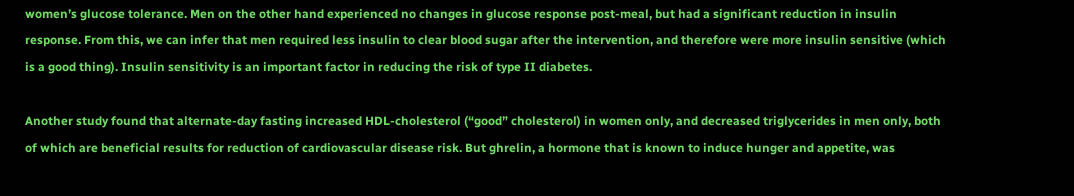women’s glucose tolerance. Men on the other hand experienced no changes in glucose response post-meal, but had a significant reduction in insulin response. From this, we can infer that men required less insulin to clear blood sugar after the intervention, and therefore were more insulin sensitive (which is a good thing). Insulin sensitivity is an important factor in reducing the risk of type II diabetes.

Another study found that alternate-day fasting increased HDL-cholesterol (“good” cholesterol) in women only, and decreased triglycerides in men only, both of which are beneficial results for reduction of cardiovascular disease risk. But ghrelin, a hormone that is known to induce hunger and appetite, was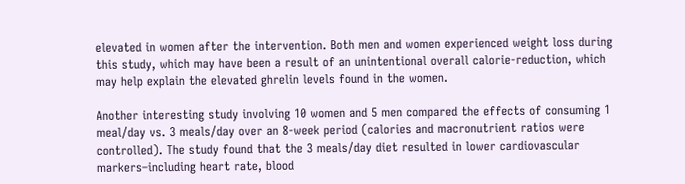elevated in women after the intervention. Both men and women experienced weight loss during this study, which may have been a result of an unintentional overall calorie-reduction, which may help explain the elevated ghrelin levels found in the women.

Another interesting study involving 10 women and 5 men compared the effects of consuming 1 meal/day vs. 3 meals/day over an 8-week period (calories and macronutrient ratios were controlled). The study found that the 3 meals/day diet resulted in lower cardiovascular markers–including heart rate, blood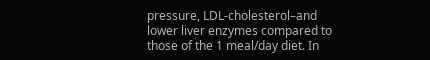pressure, LDL-cholesterol–and lower liver enzymes compared to those of the 1 meal/day diet. In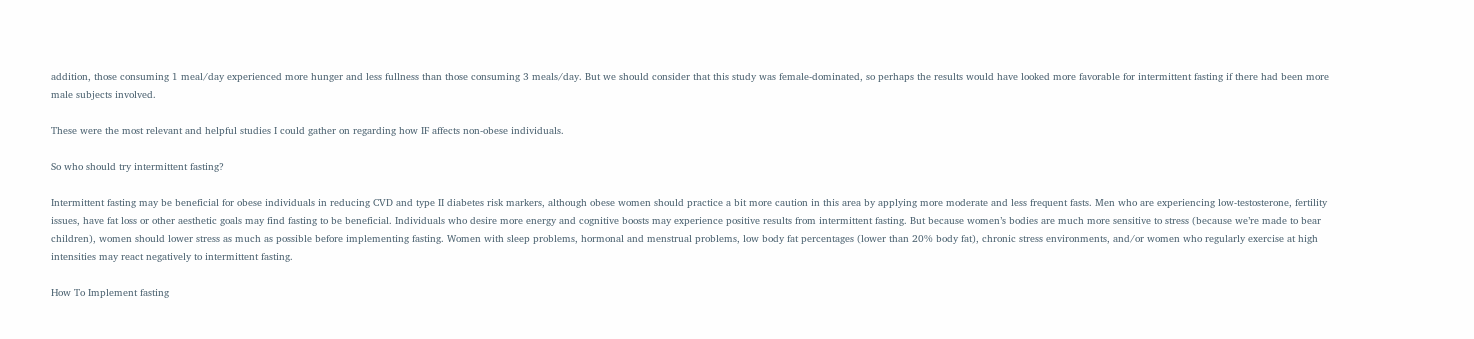addition, those consuming 1 meal/day experienced more hunger and less fullness than those consuming 3 meals/day. But we should consider that this study was female-dominated, so perhaps the results would have looked more favorable for intermittent fasting if there had been more male subjects involved.

These were the most relevant and helpful studies I could gather on regarding how IF affects non-obese individuals.

So who should try intermittent fasting?

Intermittent fasting may be beneficial for obese individuals in reducing CVD and type II diabetes risk markers, although obese women should practice a bit more caution in this area by applying more moderate and less frequent fasts. Men who are experiencing low-testosterone, fertility issues, have fat loss or other aesthetic goals may find fasting to be beneficial. Individuals who desire more energy and cognitive boosts may experience positive results from intermittent fasting. But because women’s bodies are much more sensitive to stress (because we’re made to bear children), women should lower stress as much as possible before implementing fasting. Women with sleep problems, hormonal and menstrual problems, low body fat percentages (lower than 20% body fat), chronic stress environments, and/or women who regularly exercise at high intensities may react negatively to intermittent fasting.

How To Implement fasting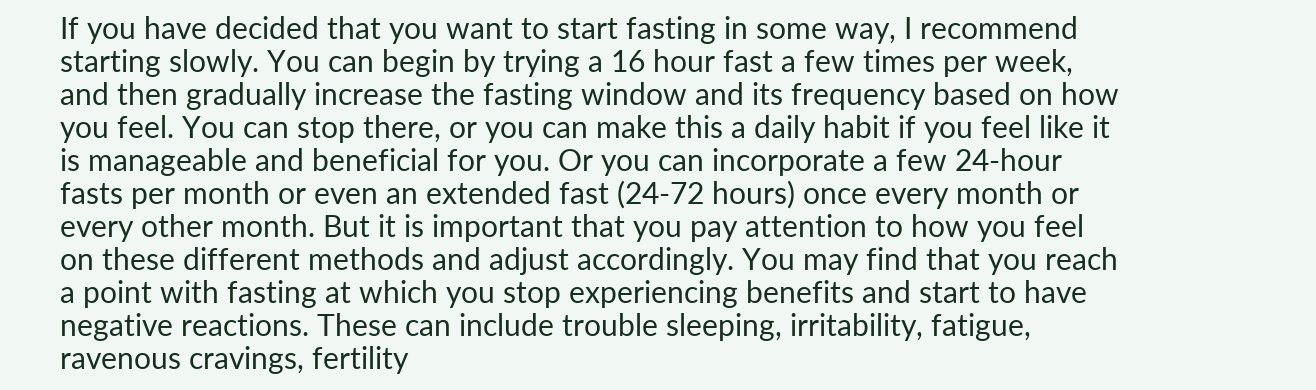If you have decided that you want to start fasting in some way, I recommend starting slowly. You can begin by trying a 16 hour fast a few times per week, and then gradually increase the fasting window and its frequency based on how you feel. You can stop there, or you can make this a daily habit if you feel like it is manageable and beneficial for you. Or you can incorporate a few 24-hour fasts per month or even an extended fast (24-72 hours) once every month or every other month. But it is important that you pay attention to how you feel on these different methods and adjust accordingly. You may find that you reach a point with fasting at which you stop experiencing benefits and start to have negative reactions. These can include trouble sleeping, irritability, fatigue, ravenous cravings, fertility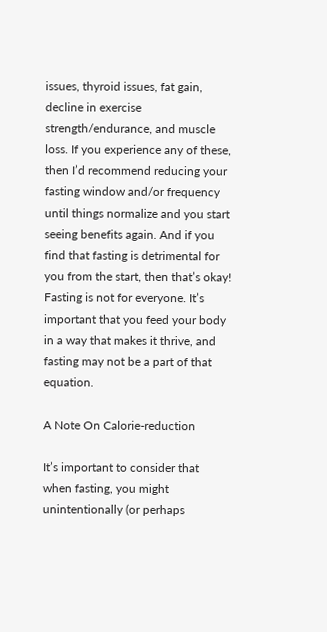issues, thyroid issues, fat gain, decline in exercise strength/endurance, and muscle loss. If you experience any of these, then I’d recommend reducing your fasting window and/or frequency until things normalize and you start seeing benefits again. And if you find that fasting is detrimental for you from the start, then that’s okay! Fasting is not for everyone. It’s important that you feed your body in a way that makes it thrive, and fasting may not be a part of that equation.

A Note On Calorie-reduction

It’s important to consider that when fasting, you might unintentionally (or perhaps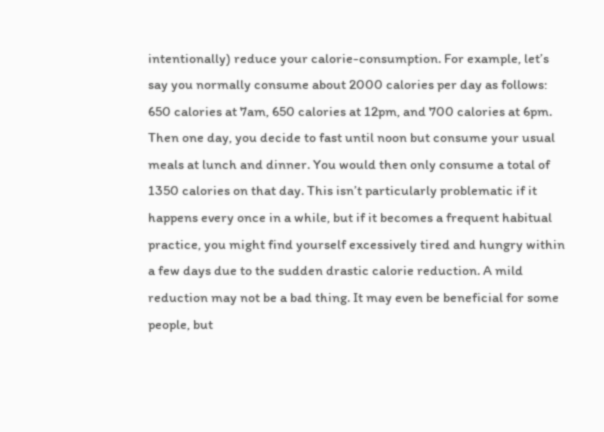intentionally) reduce your calorie-consumption. For example, let’s say you normally consume about 2000 calories per day as follows: 650 calories at 7am, 650 calories at 12pm, and 700 calories at 6pm. Then one day, you decide to fast until noon but consume your usual meals at lunch and dinner. You would then only consume a total of 1350 calories on that day. This isn’t particularly problematic if it happens every once in a while, but if it becomes a frequent habitual practice, you might find yourself excessively tired and hungry within a few days due to the sudden drastic calorie reduction. A mild reduction may not be a bad thing. It may even be beneficial for some people, but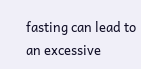fasting can lead to an excessive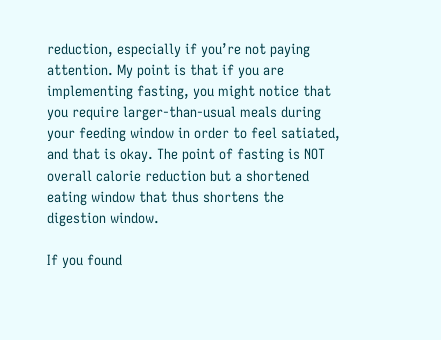reduction, especially if you’re not paying attention. My point is that if you are implementing fasting, you might notice that you require larger-than-usual meals during your feeding window in order to feel satiated, and that is okay. The point of fasting is NOT overall calorie reduction but a shortened eating window that thus shortens the digestion window.

If you found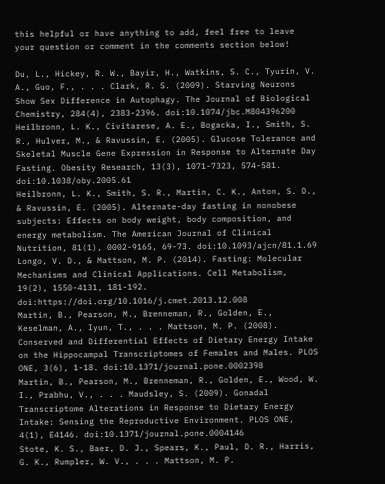this helpful or have anything to add, feel free to leave your question or comment in the comments section below!

Du, L., Hickey, R. W., Bayir, H., Watkins, S. C., Tyurin, V. A., Guo, F., . . . Clark, R. S. (2009). Starving Neurons Show Sex Difference in Autophagy. The Journal of Biological Chemistry, 284(4), 2383-2396. doi:10.1074/jbc.M804396200
Heilbronn, L. K., Civitarese, A. E., Bogacka, I., Smith, S. R., Hulver, M., & Ravussin, E. (2005). Glucose Tolerance and Skeletal Muscle Gene Expression in Response to Alternate Day Fasting. Obesity Research, 13(3), 1071-7323, 574-581. doi:10.1038/oby.2005.61
Heilbronn, L. K., Smith, S. R., Martin, C. K., Anton, S. D., & Ravussin, E. (2005). Alternate-day fasting in nonobese subjects: Effects on body weight, body composition, and energy metabolism. The American Journal of Clinical Nutrition, 81(1), 0002-9165, 69-73. doi:10.1093/ajcn/81.1.69
Longo, V. D., & Mattson, M. P. (2014). Fasting: Molecular Mechanisms and Clinical Applications. Cell Metabolism, 19(2), 1550-4131, 181-192. doi:https://doi.org/10.1016/j.cmet.2013.12.008
Martin, B., Pearson, M., Brenneman, R., Golden, E., Keselman, A., Iyun, T., . . . Mattson, M. P. (2008). Conserved and Differential Effects of Dietary Energy Intake on the Hippocampal Transcriptomes of Females and Males. PLOS ONE, 3(6), 1-18. doi:10.1371/journal.pone.0002398
Martin, B., Pearson, M., Brenneman, R., Golden, E., Wood, W. I., Prabhu, V., . . . Maudsley, S. (2009). Gonadal Transcriptome Alterations in Response to Dietary Energy Intake: Sensing the Reproductive Environment. PLOS ONE, 4(1), E4146. doi:10.1371/journal.pone.0004146
Stote, K. S., Baer, D. J., Spears, K., Paul, D. R., Harris, G. K., Rumpler, W. V., . . . Mattson, M. P.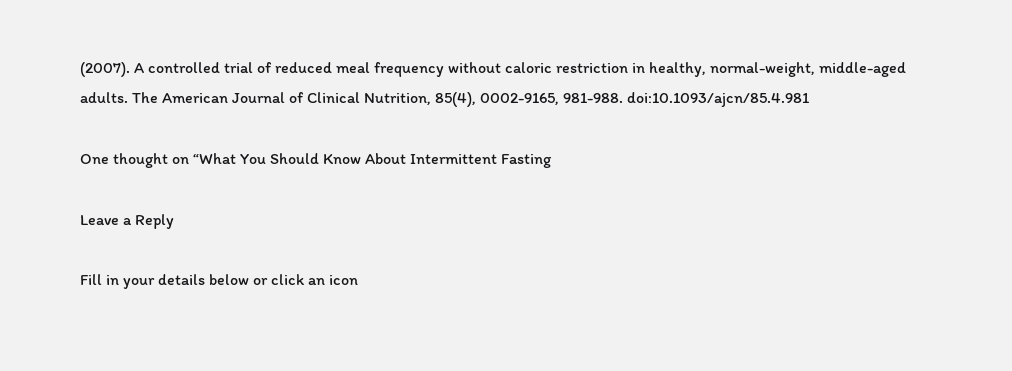(2007). A controlled trial of reduced meal frequency without caloric restriction in healthy, normal-weight, middle-aged adults. The American Journal of Clinical Nutrition, 85(4), 0002-9165, 981-988. doi:10.1093/ajcn/85.4.981

One thought on “What You Should Know About Intermittent Fasting

Leave a Reply

Fill in your details below or click an icon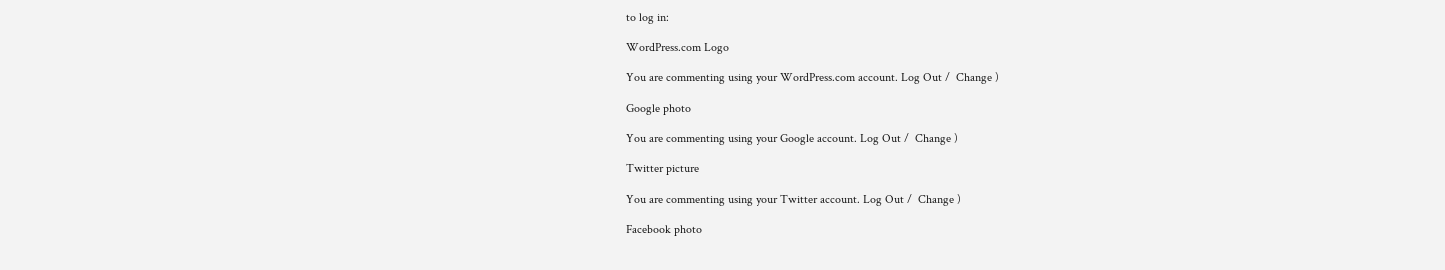to log in:

WordPress.com Logo

You are commenting using your WordPress.com account. Log Out /  Change )

Google photo

You are commenting using your Google account. Log Out /  Change )

Twitter picture

You are commenting using your Twitter account. Log Out /  Change )

Facebook photo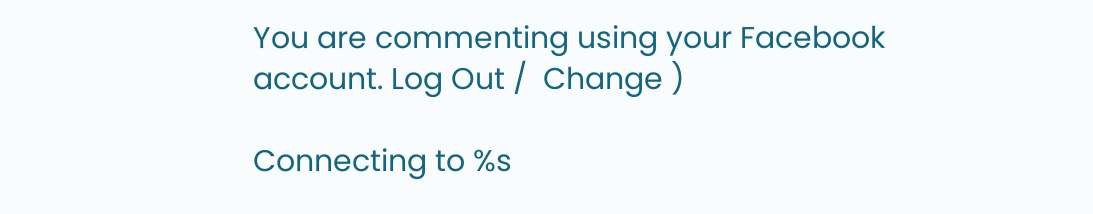You are commenting using your Facebook account. Log Out /  Change )

Connecting to %s